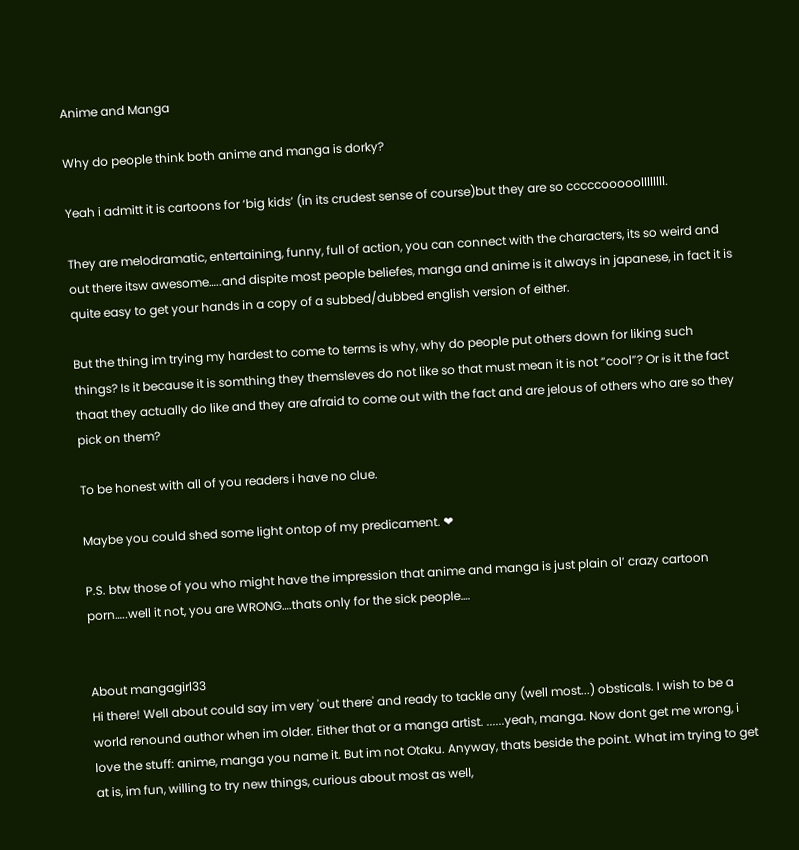Anime and Manga

Why do people think both anime and manga is dorky?

Yeah i admitt it is cartoons for ‘big kids’ (in its crudest sense of course)but they are so cccccooooollllllll.

They are melodramatic, entertaining, funny, full of action, you can connect with the characters, its so weird and out there itsw awesome…..and dispite most people beliefes, manga and anime is it always in japanese, in fact it is quite easy to get your hands in a copy of a subbed/dubbed english version of either.

But the thing im trying my hardest to come to terms is why, why do people put others down for liking such things? Is it because it is somthing they themsleves do not like so that must mean it is not “cool”? Or is it the fact thaat they actually do like and they are afraid to come out with the fact and are jelous of others who are so they pick on them?

To be honest with all of you readers i have no clue.

Maybe you could shed some light ontop of my predicament. ❤

P.S. btw those of you who might have the impression that anime and manga is just plain ol’ crazy cartoon porn…..well it not, you are WRONG….thats only for the sick people….


About mangagirl33
Hi there! Well about could say im very 'out there' and ready to tackle any (well most...) obsticals. I wish to be a world renound author when im older. Either that or a manga artist. ......yeah, manga. Now dont get me wrong, i love the stuff: anime, manga you name it. But im not Otaku. Anyway, thats beside the point. What im trying to get at is, im fun, willing to try new things, curious about most as well,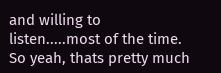and willing to listen.....most of the time. So yeah, thats pretty much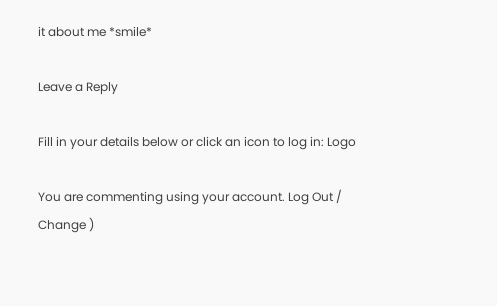it about me *smile*

Leave a Reply

Fill in your details below or click an icon to log in: Logo

You are commenting using your account. Log Out /  Change )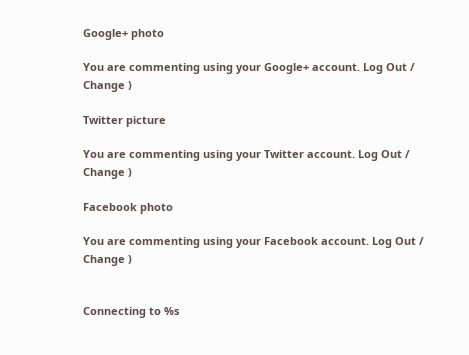Google+ photo

You are commenting using your Google+ account. Log Out /  Change )

Twitter picture

You are commenting using your Twitter account. Log Out /  Change )

Facebook photo

You are commenting using your Facebook account. Log Out /  Change )


Connecting to %s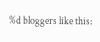%d bloggers like this: